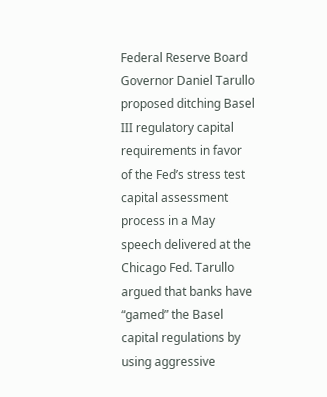Federal Reserve Board Governor Daniel Tarullo proposed ditching Basel III regulatory capital requirements in favor of the Fed’s stress test capital assessment process in a May speech delivered at the Chicago Fed. Tarullo argued that banks have “gamed” the Basel capital regulations by using aggressive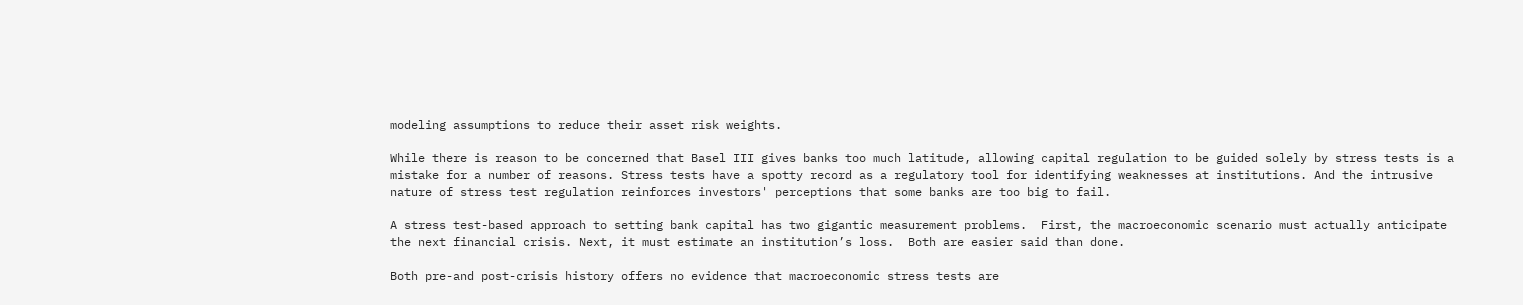modeling assumptions to reduce their asset risk weights.

While there is reason to be concerned that Basel III gives banks too much latitude, allowing capital regulation to be guided solely by stress tests is a mistake for a number of reasons. Stress tests have a spotty record as a regulatory tool for identifying weaknesses at institutions. And the intrusive nature of stress test regulation reinforces investors' perceptions that some banks are too big to fail.

A stress test-based approach to setting bank capital has two gigantic measurement problems.  First, the macroeconomic scenario must actually anticipate the next financial crisis. Next, it must estimate an institution’s loss.  Both are easier said than done.

Both pre-and post-crisis history offers no evidence that macroeconomic stress tests are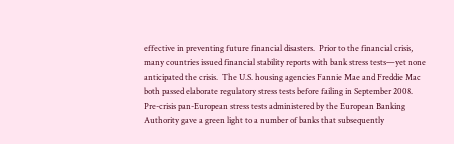effective in preventing future financial disasters.  Prior to the financial crisis, many countries issued financial stability reports with bank stress tests—yet none anticipated the crisis.  The U.S. housing agencies Fannie Mae and Freddie Mac both passed elaborate regulatory stress tests before failing in September 2008. Pre-crisis pan-European stress tests administered by the European Banking Authority gave a green light to a number of banks that subsequently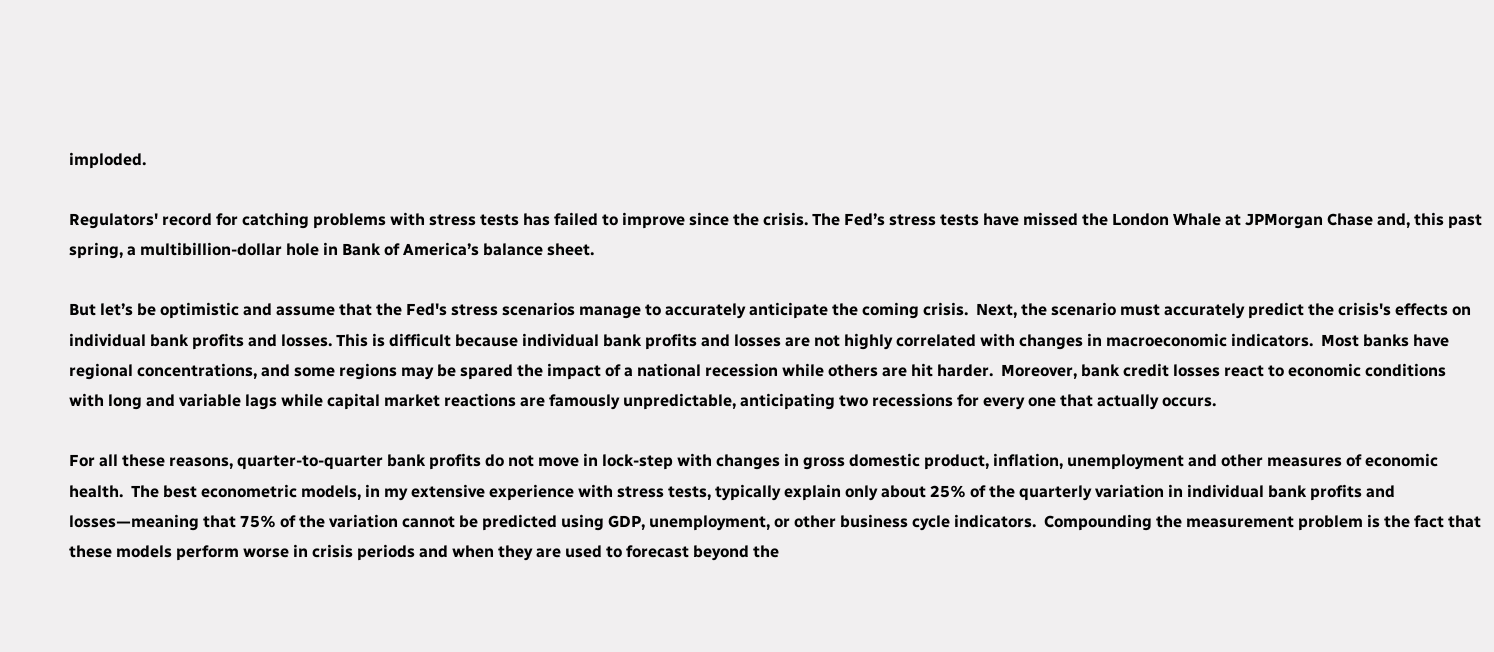imploded.

Regulators' record for catching problems with stress tests has failed to improve since the crisis. The Fed’s stress tests have missed the London Whale at JPMorgan Chase and, this past spring, a multibillion-dollar hole in Bank of America’s balance sheet.

But let’s be optimistic and assume that the Fed's stress scenarios manage to accurately anticipate the coming crisis.  Next, the scenario must accurately predict the crisis's effects on individual bank profits and losses. This is difficult because individual bank profits and losses are not highly correlated with changes in macroeconomic indicators.  Most banks have regional concentrations, and some regions may be spared the impact of a national recession while others are hit harder.  Moreover, bank credit losses react to economic conditions with long and variable lags while capital market reactions are famously unpredictable, anticipating two recessions for every one that actually occurs.

For all these reasons, quarter-to-quarter bank profits do not move in lock-step with changes in gross domestic product, inflation, unemployment and other measures of economic health.  The best econometric models, in my extensive experience with stress tests, typically explain only about 25% of the quarterly variation in individual bank profits and losses—meaning that 75% of the variation cannot be predicted using GDP, unemployment, or other business cycle indicators.  Compounding the measurement problem is the fact that these models perform worse in crisis periods and when they are used to forecast beyond the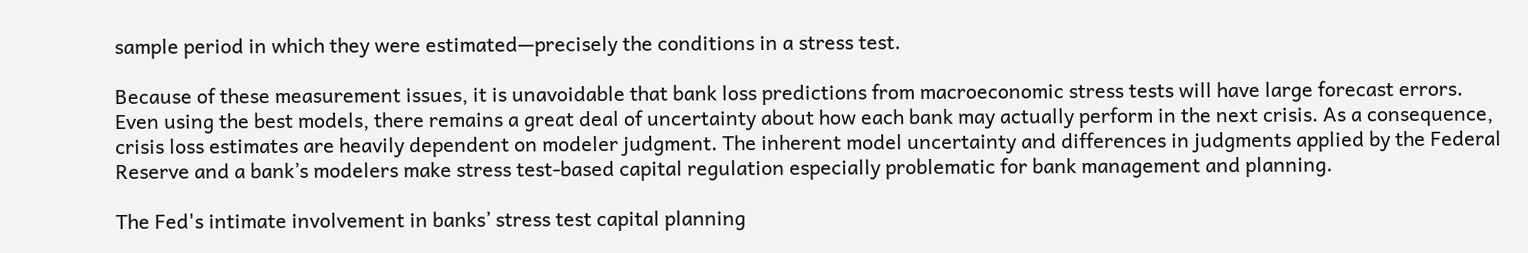sample period in which they were estimated—precisely the conditions in a stress test.

Because of these measurement issues, it is unavoidable that bank loss predictions from macroeconomic stress tests will have large forecast errors.  Even using the best models, there remains a great deal of uncertainty about how each bank may actually perform in the next crisis. As a consequence, crisis loss estimates are heavily dependent on modeler judgment. The inherent model uncertainty and differences in judgments applied by the Federal Reserve and a bank’s modelers make stress test-based capital regulation especially problematic for bank management and planning.

The Fed's intimate involvement in banks’ stress test capital planning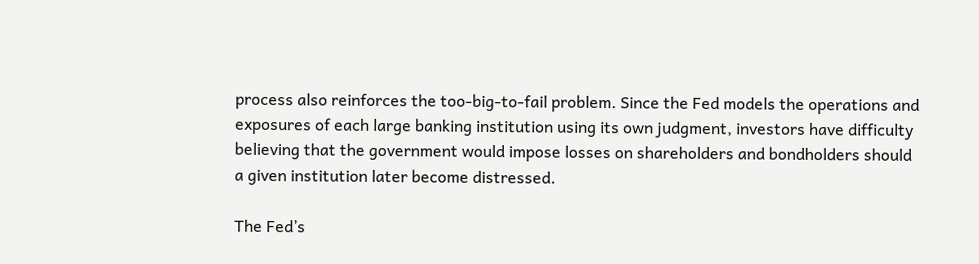process also reinforces the too-big-to-fail problem. Since the Fed models the operations and exposures of each large banking institution using its own judgment, investors have difficulty believing that the government would impose losses on shareholders and bondholders should a given institution later become distressed.

The Fed’s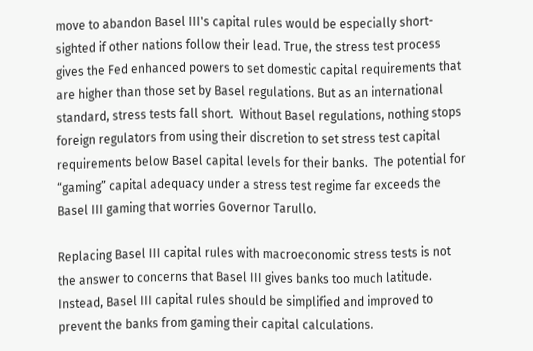move to abandon Basel III's capital rules would be especially short-sighted if other nations follow their lead. True, the stress test process gives the Fed enhanced powers to set domestic capital requirements that are higher than those set by Basel regulations. But as an international standard, stress tests fall short.  Without Basel regulations, nothing stops foreign regulators from using their discretion to set stress test capital requirements below Basel capital levels for their banks.  The potential for “gaming” capital adequacy under a stress test regime far exceeds the Basel III gaming that worries Governor Tarullo.

Replacing Basel III capital rules with macroeconomic stress tests is not the answer to concerns that Basel III gives banks too much latitude. Instead, Basel III capital rules should be simplified and improved to prevent the banks from gaming their capital calculations.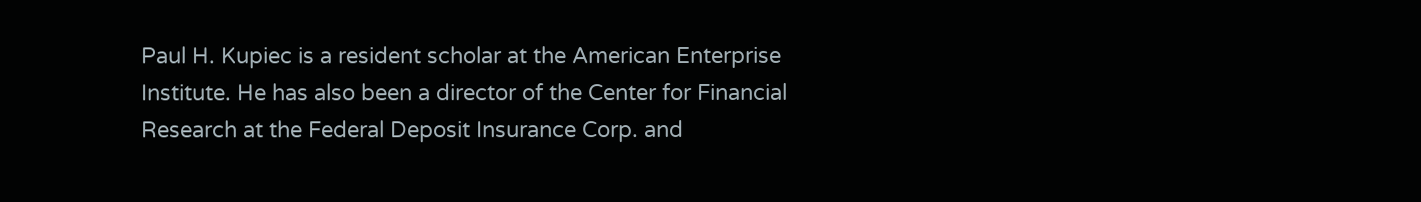Paul H. Kupiec is a resident scholar at the American Enterprise Institute. He has also been a director of the Center for Financial Research at the Federal Deposit Insurance Corp. and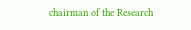chairman of the Research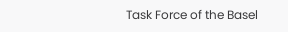Task Force of the Basel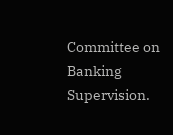Committee on Banking Supervision.